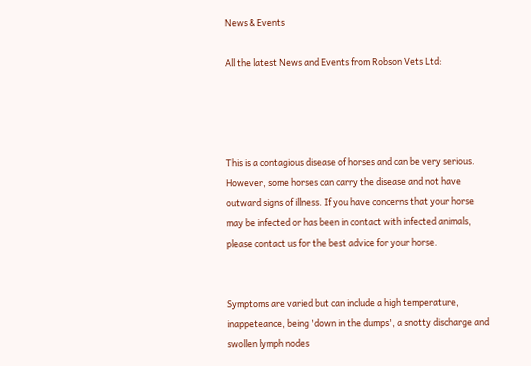News & Events

All the latest News and Events from Robson Vets Ltd:




This is a contagious disease of horses and can be very serious. However, some horses can carry the disease and not have outward signs of illness. If you have concerns that your horse may be infected or has been in contact with infected animals, please contact us for the best advice for your horse.


Symptoms are varied but can include a high temperature, inappeteance, being 'down in the dumps', a snotty discharge and swollen lymph nodes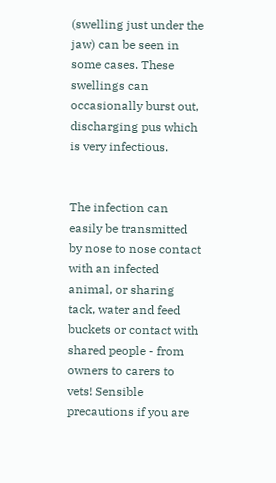(swelling just under the jaw) can be seen in some cases. These swellings can occasionally burst out, discharging pus which is very infectious.


The infection can easily be transmitted by nose to nose contact with an infected animal, or sharing tack, water and feed buckets or contact with shared people - from owners to carers to vets! Sensible precautions if you are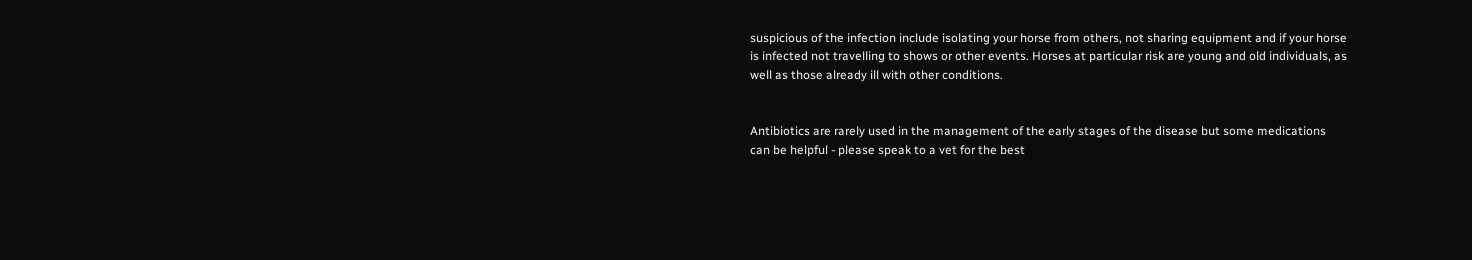suspicious of the infection include isolating your horse from others, not sharing equipment and if your horse is infected not travelling to shows or other events. Horses at particular risk are young and old individuals, as well as those already ill with other conditions.


Antibiotics are rarely used in the management of the early stages of the disease but some medications can be helpful - please speak to a vet for the best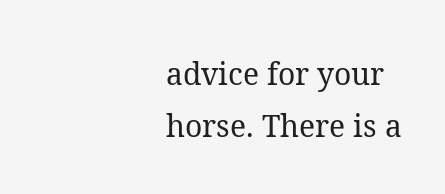advice for your horse. There is a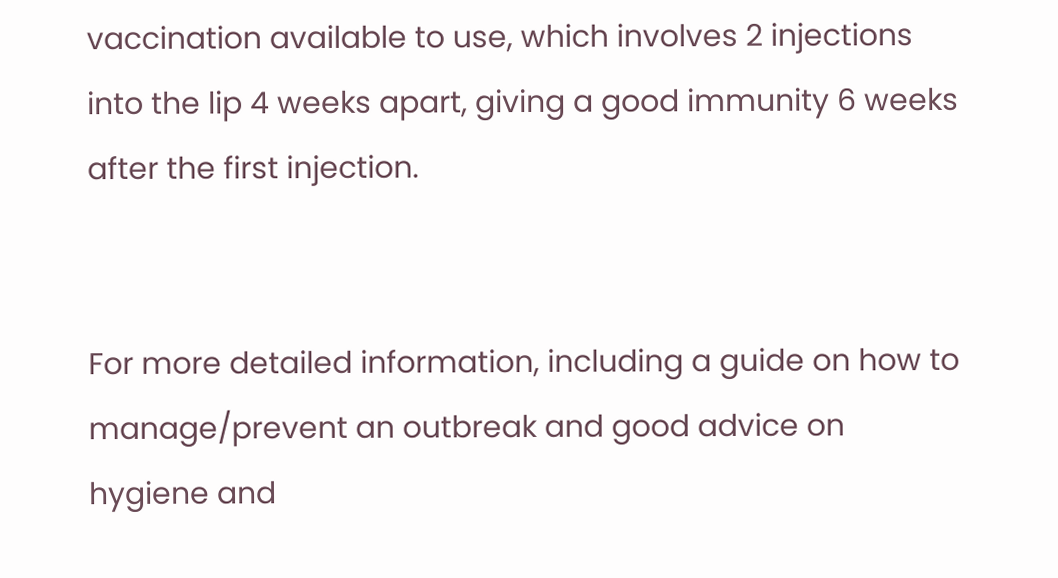vaccination available to use, which involves 2 injections into the lip 4 weeks apart, giving a good immunity 6 weeks after the first injection.


For more detailed information, including a guide on how to manage/prevent an outbreak and good advice on hygiene and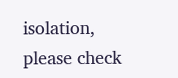isolation, please check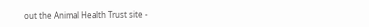out the Animal Health Trust site -